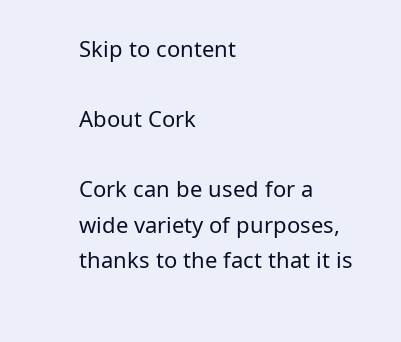Skip to content

About Cork

Cork can be used for a wide variety of purposes, thanks to the fact that it is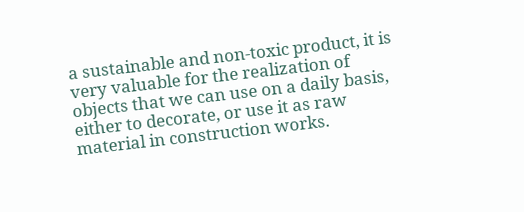a sustainable and non-toxic product, it is very valuable for the realization of objects that we can use on a daily basis, either to decorate, or use it as raw material in construction works.